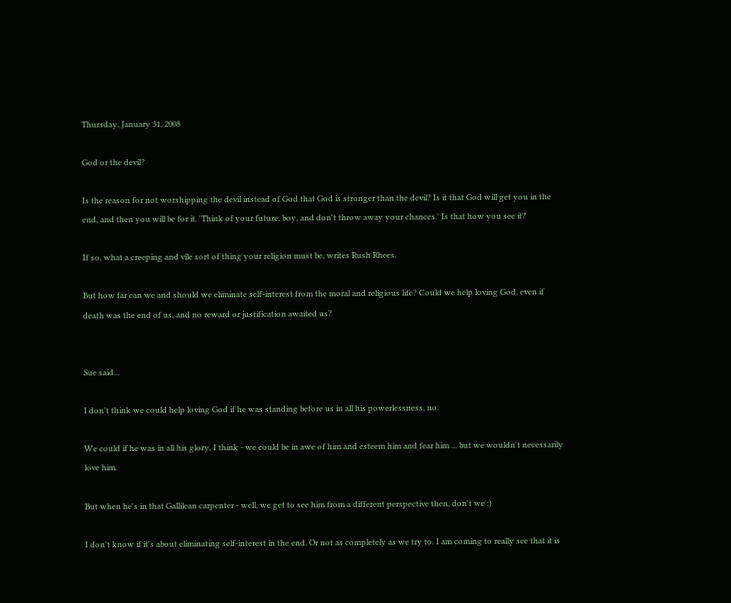Thursday, January 31, 2008

God or the devil?

Is the reason for not worshipping the devil instead of God that God is stronger than the devil? Is it that God will get you in the end, and then you will be for it. 'Think of your future, boy, and don't throw away your chances.' Is that how you see it?

If so, what a creeping and vile sort of thing your religion must be, writes Rush Rhees.

But how far can we and should we eliminate self-interest from the moral and religious life? Could we help loving God, even if death was the end of us, and no reward or justification awaited us?


Sue said...

I don't think we could help loving God if he was standing before us in all his powerlessness, no.

We could if he was in all his glory, I think - we could be in awe of him and esteem him and fear him ... but we wouldn't necessarily love him.

But when he's in that Gallilean carpenter - well, we get to see him from a different perspective then, don't we :)

I don't know if it's about eliminating self-interest in the end. Or not as completely as we try to. I am coming to really see that it is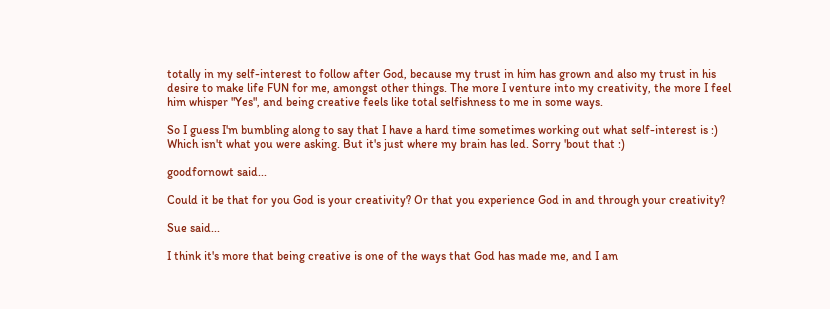totally in my self-interest to follow after God, because my trust in him has grown and also my trust in his desire to make life FUN for me, amongst other things. The more I venture into my creativity, the more I feel him whisper "Yes", and being creative feels like total selfishness to me in some ways.

So I guess I'm bumbling along to say that I have a hard time sometimes working out what self-interest is :) Which isn't what you were asking. But it's just where my brain has led. Sorry 'bout that :)

goodfornowt said...

Could it be that for you God is your creativity? Or that you experience God in and through your creativity?

Sue said...

I think it's more that being creative is one of the ways that God has made me, and I am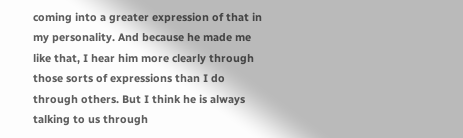coming into a greater expression of that in my personality. And because he made me like that, I hear him more clearly through those sorts of expressions than I do through others. But I think he is always talking to us through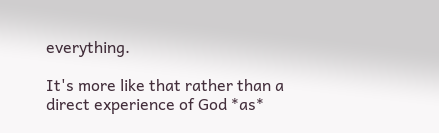everything.

It's more like that rather than a direct experience of God *as*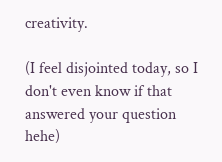creativity.

(I feel disjointed today, so I don't even know if that answered your question hehe)